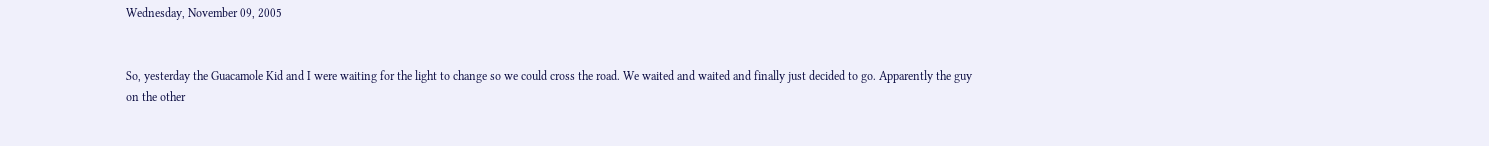Wednesday, November 09, 2005


So, yesterday the Guacamole Kid and I were waiting for the light to change so we could cross the road. We waited and waited and finally just decided to go. Apparently the guy on the other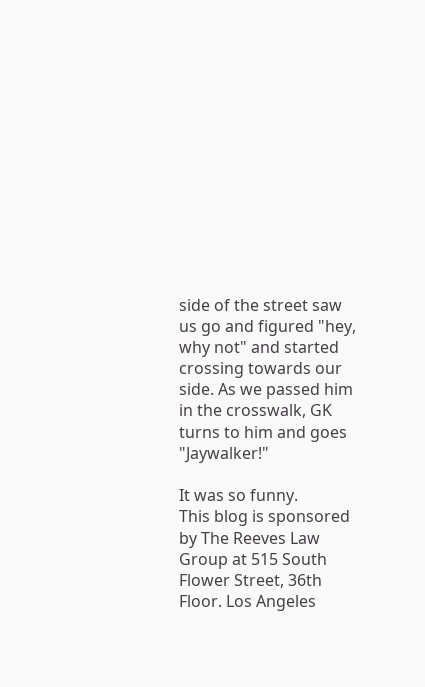side of the street saw us go and figured "hey, why not" and started crossing towards our side. As we passed him in the crosswalk, GK turns to him and goes "Jaywalker!"

It was so funny.
This blog is sponsored by The Reeves Law Group at 515 South Flower Street, 36th Floor. Los Angeles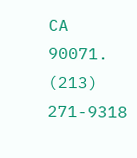CA 90071. (213) 271-9318